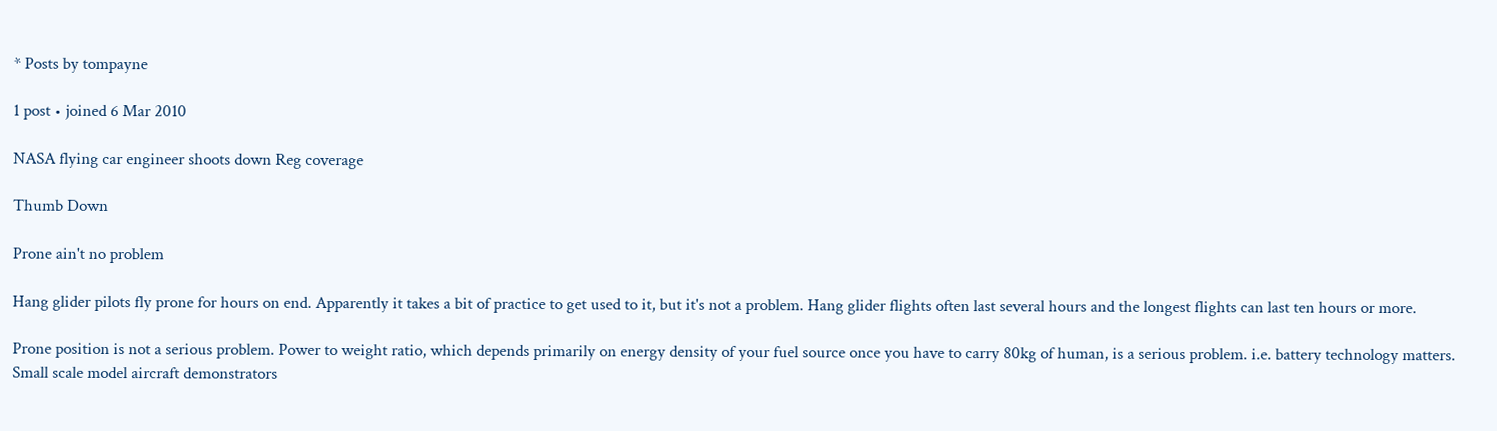* Posts by tompayne

1 post • joined 6 Mar 2010

NASA flying car engineer shoots down Reg coverage

Thumb Down

Prone ain't no problem

Hang glider pilots fly prone for hours on end. Apparently it takes a bit of practice to get used to it, but it's not a problem. Hang glider flights often last several hours and the longest flights can last ten hours or more.

Prone position is not a serious problem. Power to weight ratio, which depends primarily on energy density of your fuel source once you have to carry 80kg of human, is a serious problem. i.e. battery technology matters. Small scale model aircraft demonstrators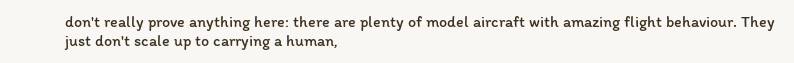don't really prove anything here: there are plenty of model aircraft with amazing flight behaviour. They just don't scale up to carrying a human,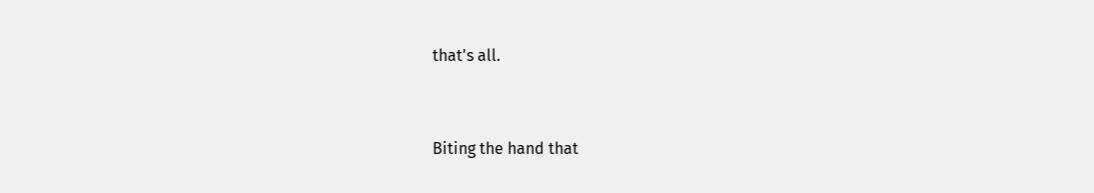that's all.


Biting the hand that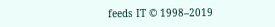feeds IT © 1998–2019